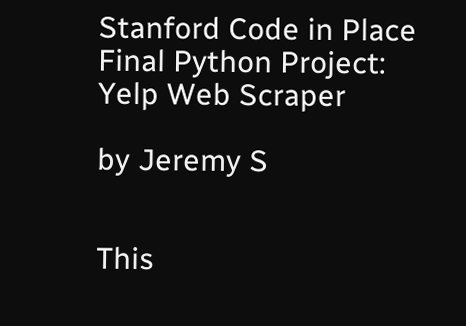Stanford Code in Place Final Python Project: Yelp Web Scraper

by Jeremy S


This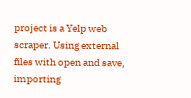project is a Yelp web scraper. Using external files with open and save, importing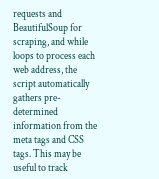requests and BeautifulSoup for scraping, and while loops to process each web address, the script automatically gathers pre-determined information from the meta tags and CSS tags. This may be useful to track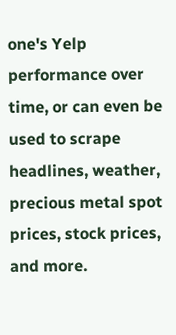one's Yelp performance over time, or can even be used to scrape headlines, weather, precious metal spot prices, stock prices, and more.